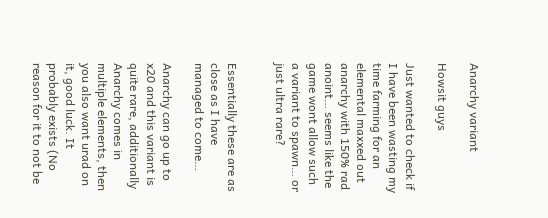Anarchy variant

Howsit guys

Just wanted to check if I have been wasting my time farming for an elemental maxxed out anarchy with 150% rad anoint… seems like the game wont allow such a variant to spawn… or just ultra rare?


Essentially these are as close as I have managed to come…

Anarchy can go up to x20 and this variant is quite rare, additionally Anarchy comes in multiple elements, then you also want urad on it, good luck. It probably exists (No reason for it to not be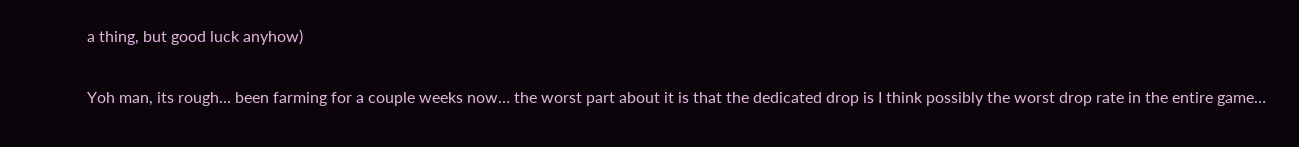a thing, but good luck anyhow)

Yoh man, its rough… been farming for a couple weeks now… the worst part about it is that the dedicated drop is I think possibly the worst drop rate in the entire game…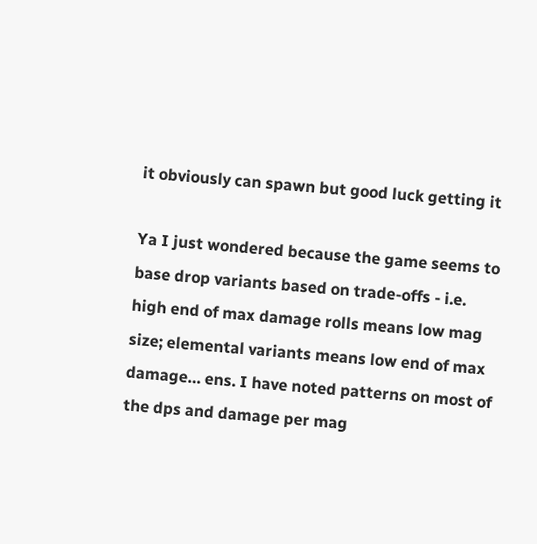it obviously can spawn but good luck getting it

Ya I just wondered because the game seems to base drop variants based on trade-offs - i.e. high end of max damage rolls means low mag size; elemental variants means low end of max damage… ens. I have noted patterns on most of the dps and damage per mag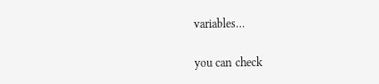variables…

you can check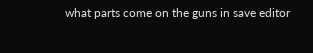what parts come on the guns in save editor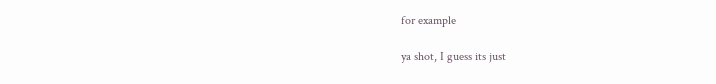for example

ya shot, I guess its just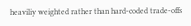heaviliy weighted rather than hard-coded trade-offs